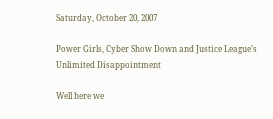Saturday, October 20, 2007

Power Girls, Cyber Show Down and Justice League’s Unlimited Disappointment

Well here we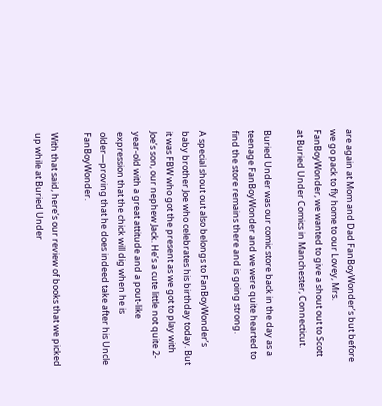are again at Mom and Dad FanBoyWonder’s but before we go pack to fly home to our Lovey, Mrs. FanBoyWonder, we wanted to give a shout out to Scott at Buried Under Comics in Manchester, Connecticut.

Buried Under was our comic store back in the day as a teenage FanBoyWonder and we were quite hearted to find the store remains there and is going strong.

A special shout out also belongs to FanBoyWonder’s baby brother Joe who celebrates his birthday today. But it was FBW who got the present as we got to play with Joe’s son, our nephew Jack. He’s a cute little not quite 2-year-old with a great attitude and a pout-like expression that the chick will dig when he is older—proving that he does indeed take after his Uncle FanBoyWonder.

With that said, here’s our review of books that we picked up while at Buried Under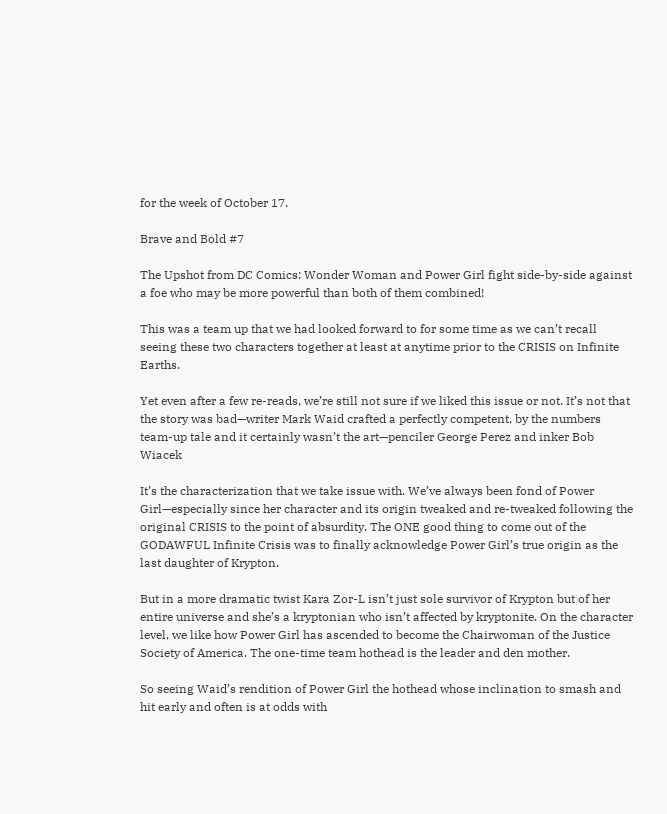for the week of October 17.

Brave and Bold #7

The Upshot from DC Comics: Wonder Woman and Power Girl fight side-by-side against a foe who may be more powerful than both of them combined!

This was a team up that we had looked forward to for some time as we can’t recall seeing these two characters together at least at anytime prior to the CRISIS on Infinite Earths.

Yet even after a few re-reads, we’re still not sure if we liked this issue or not. It’s not that the story was bad—writer Mark Waid crafted a perfectly competent, by the numbers team-up tale and it certainly wasn’t the art—penciler George Perez and inker Bob Wiacek

It’s the characterization that we take issue with. We’ve always been fond of Power Girl—especially since her character and its origin tweaked and re-tweaked following the original CRISIS to the point of absurdity. The ONE good thing to come out of the GODAWFUL Infinite Crisis was to finally acknowledge Power Girl’s true origin as the last daughter of Krypton.

But in a more dramatic twist Kara Zor-L isn’t just sole survivor of Krypton but of her entire universe and she’s a kryptonian who isn’t affected by kryptonite. On the character level, we like how Power Girl has ascended to become the Chairwoman of the Justice Society of America. The one-time team hothead is the leader and den mother.

So seeing Waid’s rendition of Power Girl the hothead whose inclination to smash and hit early and often is at odds with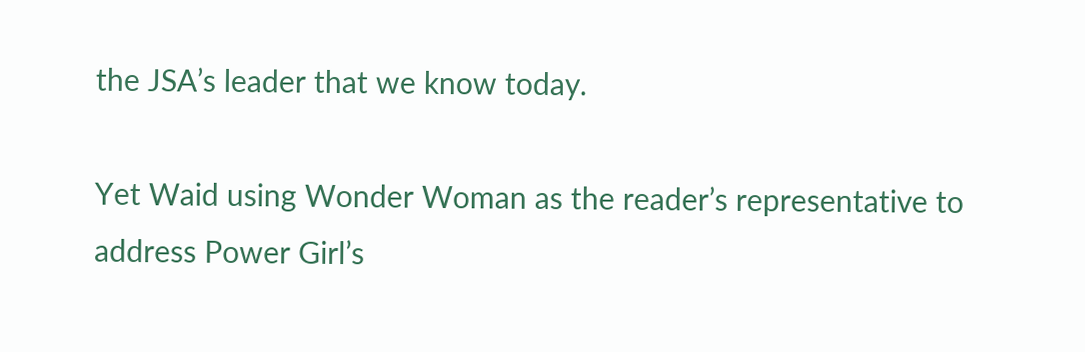the JSA’s leader that we know today.

Yet Waid using Wonder Woman as the reader’s representative to address Power Girl’s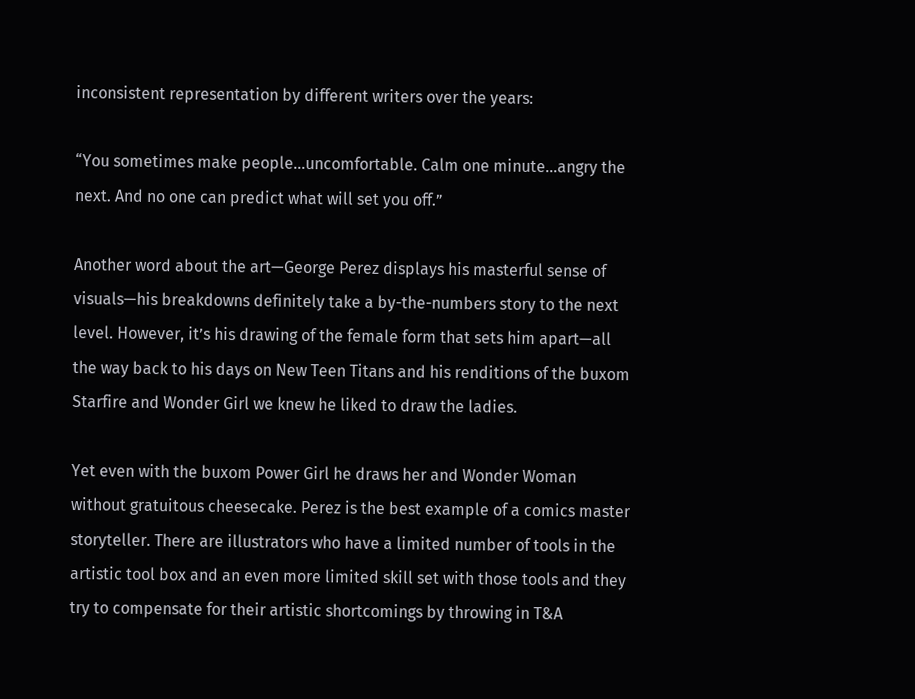inconsistent representation by different writers over the years:

“You sometimes make people…uncomfortable. Calm one minute…angry the next. And no one can predict what will set you off.”

Another word about the art—George Perez displays his masterful sense of visuals—his breakdowns definitely take a by-the-numbers story to the next level. However, it’s his drawing of the female form that sets him apart—all the way back to his days on New Teen Titans and his renditions of the buxom Starfire and Wonder Girl we knew he liked to draw the ladies.

Yet even with the buxom Power Girl he draws her and Wonder Woman without gratuitous cheesecake. Perez is the best example of a comics master storyteller. There are illustrators who have a limited number of tools in the artistic tool box and an even more limited skill set with those tools and they try to compensate for their artistic shortcomings by throwing in T&A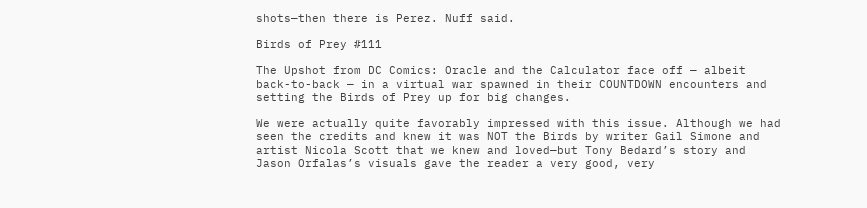shots—then there is Perez. Nuff said.

Birds of Prey #111

The Upshot from DC Comics: Oracle and the Calculator face off — albeit back-to-back — in a virtual war spawned in their COUNTDOWN encounters and setting the Birds of Prey up for big changes.

We were actually quite favorably impressed with this issue. Although we had seen the credits and knew it was NOT the Birds by writer Gail Simone and artist Nicola Scott that we knew and loved—but Tony Bedard’s story and Jason Orfalas’s visuals gave the reader a very good, very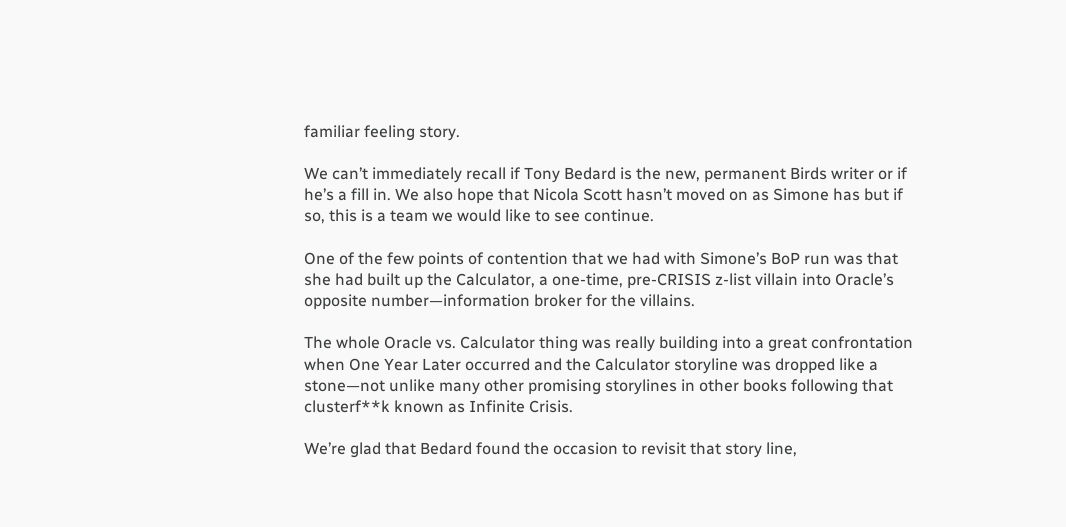familiar feeling story.

We can’t immediately recall if Tony Bedard is the new, permanent Birds writer or if he’s a fill in. We also hope that Nicola Scott hasn’t moved on as Simone has but if so, this is a team we would like to see continue.

One of the few points of contention that we had with Simone’s BoP run was that she had built up the Calculator, a one-time, pre-CRISIS z-list villain into Oracle’s opposite number—information broker for the villains.

The whole Oracle vs. Calculator thing was really building into a great confrontation when One Year Later occurred and the Calculator storyline was dropped like a stone—not unlike many other promising storylines in other books following that clusterf**k known as Infinite Crisis.

We’re glad that Bedard found the occasion to revisit that story line,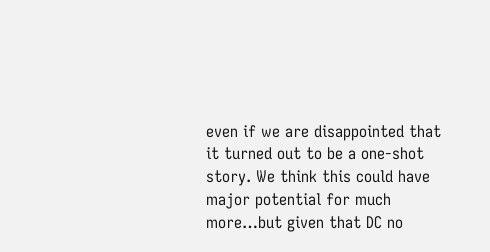even if we are disappointed that it turned out to be a one-shot story. We think this could have major potential for much more…but given that DC no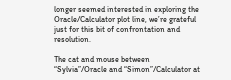longer seemed interested in exploring the Oracle/Calculator plot line, we’re grateful just for this bit of confrontation and resolution.

The cat and mouse between “Sylvia”/Oracle and “Simon”/Calculator at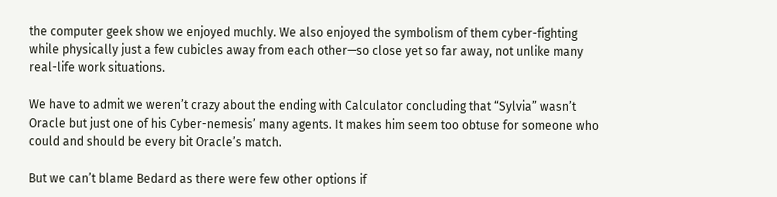the computer geek show we enjoyed muchly. We also enjoyed the symbolism of them cyber-fighting while physically just a few cubicles away from each other—so close yet so far away, not unlike many real-life work situations.

We have to admit we weren’t crazy about the ending with Calculator concluding that “Sylvia” wasn’t Oracle but just one of his Cyber-nemesis’ many agents. It makes him seem too obtuse for someone who could and should be every bit Oracle’s match.

But we can’t blame Bedard as there were few other options if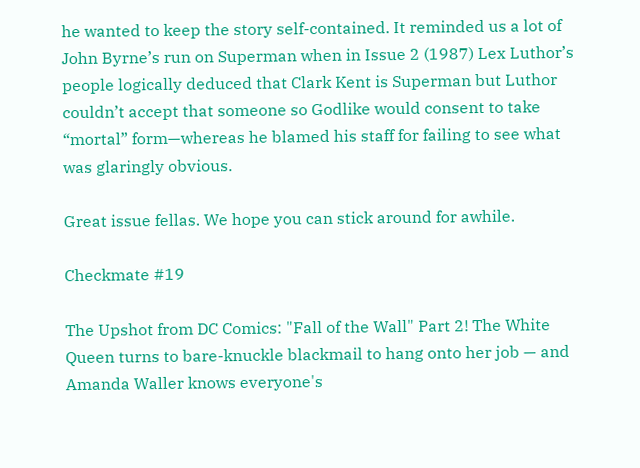he wanted to keep the story self-contained. It reminded us a lot of John Byrne’s run on Superman when in Issue 2 (1987) Lex Luthor’s people logically deduced that Clark Kent is Superman but Luthor couldn’t accept that someone so Godlike would consent to take “mortal” form—whereas he blamed his staff for failing to see what was glaringly obvious.

Great issue fellas. We hope you can stick around for awhile.

Checkmate #19

The Upshot from DC Comics: "Fall of the Wall" Part 2! The White Queen turns to bare-knuckle blackmail to hang onto her job — and Amanda Waller knows everyone's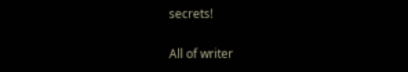secrets!

All of writer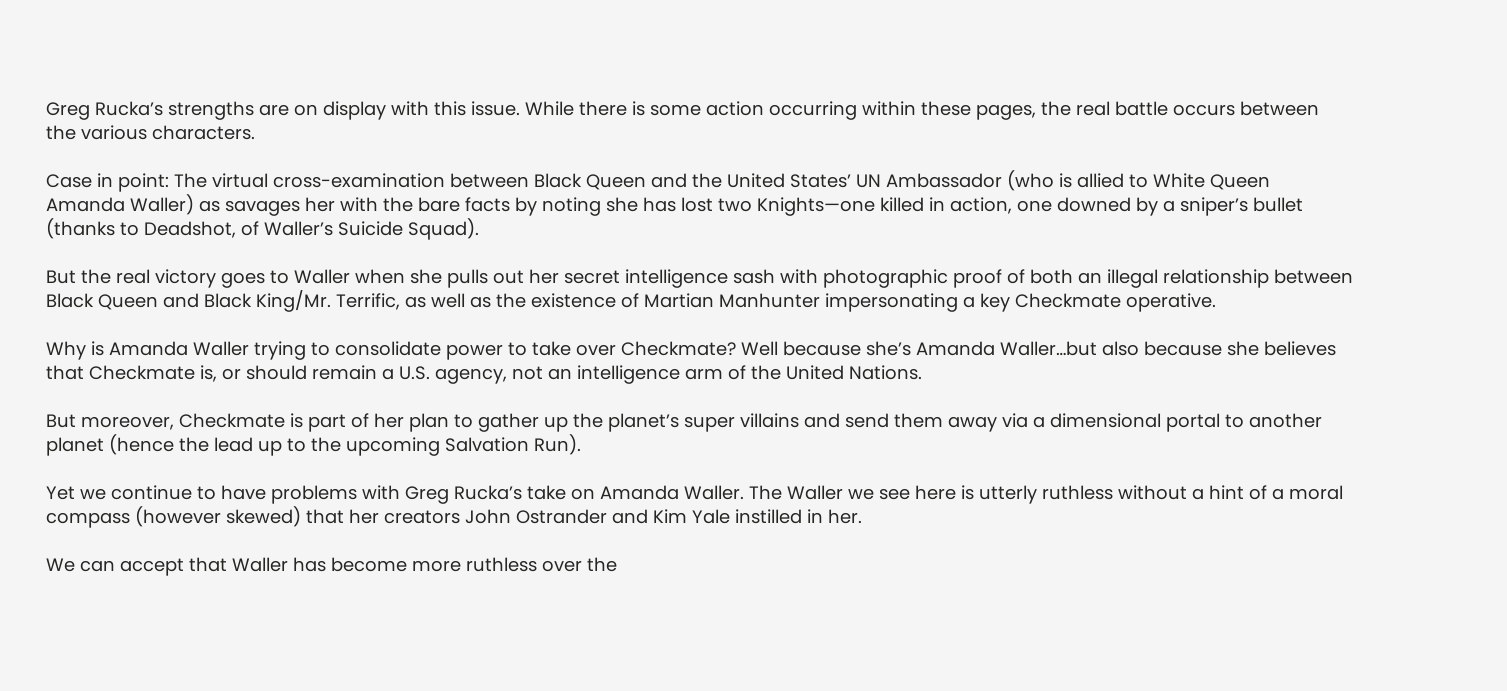Greg Rucka’s strengths are on display with this issue. While there is some action occurring within these pages, the real battle occurs between the various characters.

Case in point: The virtual cross-examination between Black Queen and the United States’ UN Ambassador (who is allied to White Queen Amanda Waller) as savages her with the bare facts by noting she has lost two Knights—one killed in action, one downed by a sniper’s bullet (thanks to Deadshot, of Waller’s Suicide Squad).

But the real victory goes to Waller when she pulls out her secret intelligence sash with photographic proof of both an illegal relationship between Black Queen and Black King/Mr. Terrific, as well as the existence of Martian Manhunter impersonating a key Checkmate operative.

Why is Amanda Waller trying to consolidate power to take over Checkmate? Well because she’s Amanda Waller…but also because she believes that Checkmate is, or should remain a U.S. agency, not an intelligence arm of the United Nations.

But moreover, Checkmate is part of her plan to gather up the planet’s super villains and send them away via a dimensional portal to another planet (hence the lead up to the upcoming Salvation Run).

Yet we continue to have problems with Greg Rucka’s take on Amanda Waller. The Waller we see here is utterly ruthless without a hint of a moral compass (however skewed) that her creators John Ostrander and Kim Yale instilled in her.

We can accept that Waller has become more ruthless over the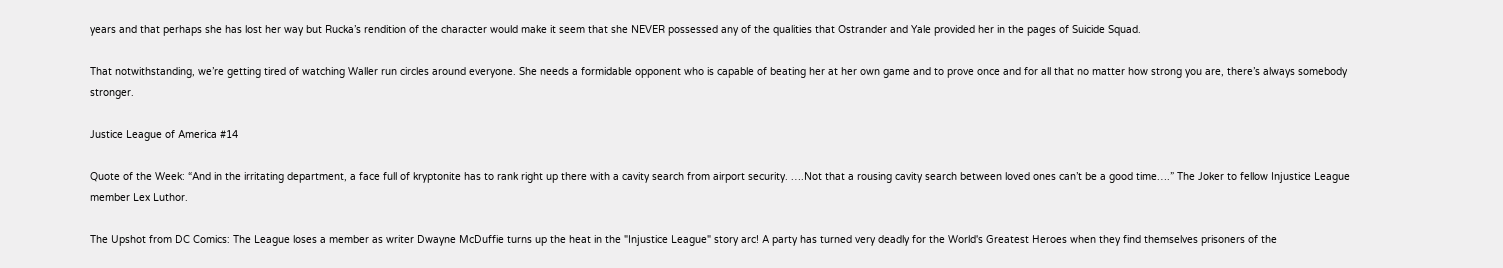years and that perhaps she has lost her way but Rucka’s rendition of the character would make it seem that she NEVER possessed any of the qualities that Ostrander and Yale provided her in the pages of Suicide Squad.

That notwithstanding, we’re getting tired of watching Waller run circles around everyone. She needs a formidable opponent who is capable of beating her at her own game and to prove once and for all that no matter how strong you are, there’s always somebody stronger.

Justice League of America #14

Quote of the Week: “And in the irritating department, a face full of kryptonite has to rank right up there with a cavity search from airport security. ….Not that a rousing cavity search between loved ones can’t be a good time….” The Joker to fellow Injustice League member Lex Luthor.

The Upshot from DC Comics: The League loses a member as writer Dwayne McDuffie turns up the heat in the "Injustice League" story arc! A party has turned very deadly for the World's Greatest Heroes when they find themselves prisoners of the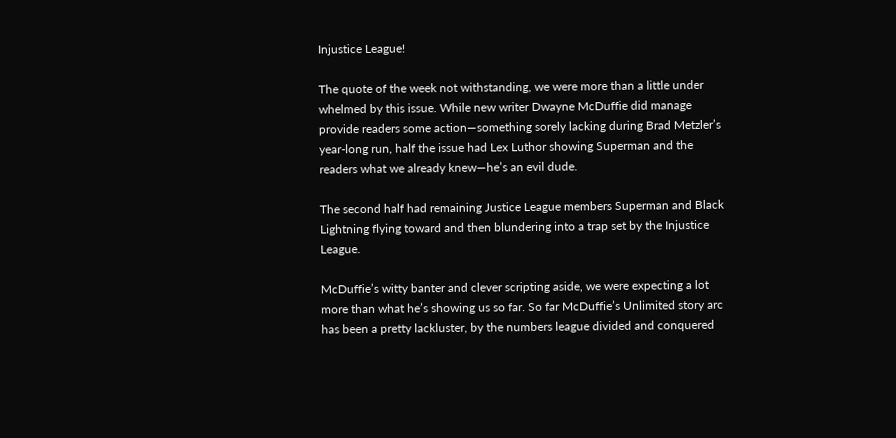Injustice League!

The quote of the week not withstanding, we were more than a little under whelmed by this issue. While new writer Dwayne McDuffie did manage provide readers some action—something sorely lacking during Brad Metzler’s year-long run, half the issue had Lex Luthor showing Superman and the readers what we already knew—he’s an evil dude.

The second half had remaining Justice League members Superman and Black Lightning flying toward and then blundering into a trap set by the Injustice League.

McDuffie’s witty banter and clever scripting aside, we were expecting a lot more than what he’s showing us so far. So far McDuffie’s Unlimited story arc has been a pretty lackluster, by the numbers league divided and conquered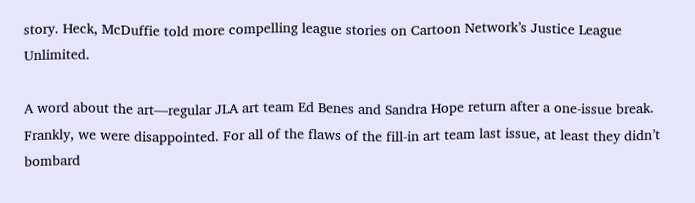story. Heck, McDuffie told more compelling league stories on Cartoon Network’s Justice League Unlimited.

A word about the art—regular JLA art team Ed Benes and Sandra Hope return after a one-issue break. Frankly, we were disappointed. For all of the flaws of the fill-in art team last issue, at least they didn’t bombard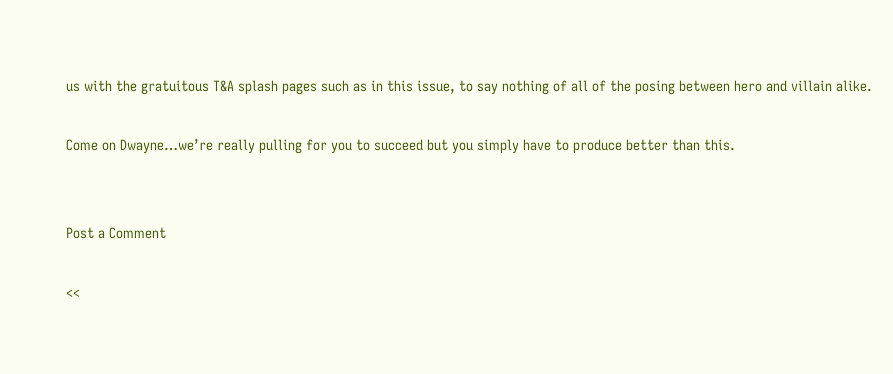us with the gratuitous T&A splash pages such as in this issue, to say nothing of all of the posing between hero and villain alike.

Come on Dwayne…we’re really pulling for you to succeed but you simply have to produce better than this.


Post a Comment

<<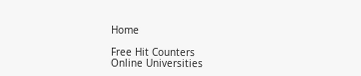Home

Free Hit Counters
Online Universities